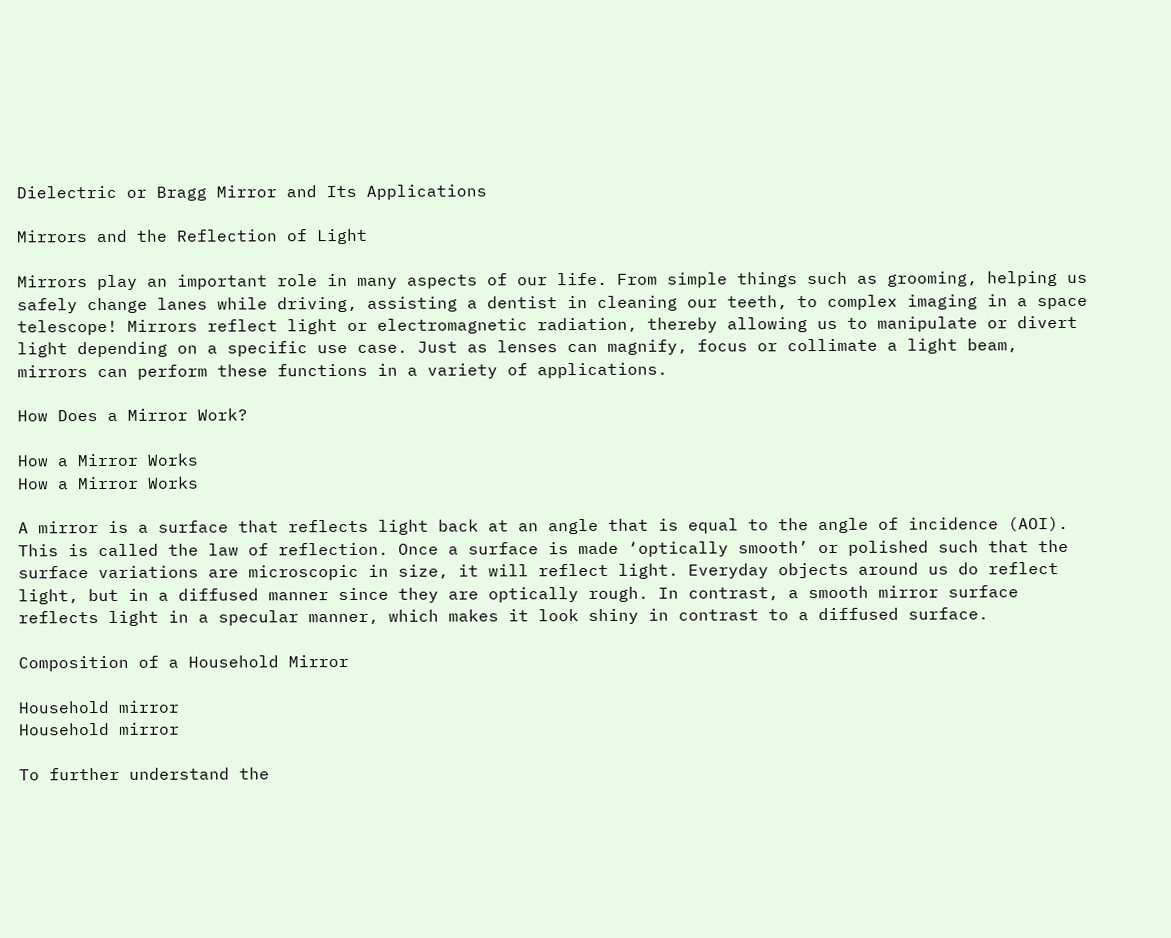Dielectric or Bragg Mirror and Its Applications

Mirrors and the Reflection of Light

Mirrors play an important role in many aspects of our life. From simple things such as grooming, helping us safely change lanes while driving, assisting a dentist in cleaning our teeth, to complex imaging in a space telescope! Mirrors reflect light or electromagnetic radiation, thereby allowing us to manipulate or divert light depending on a specific use case. Just as lenses can magnify, focus or collimate a light beam, mirrors can perform these functions in a variety of applications.

How Does a Mirror Work?

How a Mirror Works
How a Mirror Works

A mirror is a surface that reflects light back at an angle that is equal to the angle of incidence (AOI). This is called the law of reflection. Once a surface is made ‘optically smooth’ or polished such that the surface variations are microscopic in size, it will reflect light. Everyday objects around us do reflect light, but in a diffused manner since they are optically rough. In contrast, a smooth mirror surface reflects light in a specular manner, which makes it look shiny in contrast to a diffused surface.

Composition of a Household Mirror

Household mirror
Household mirror

To further understand the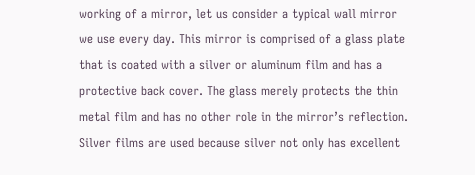working of a mirror, let us consider a typical wall mirror we use every day. This mirror is comprised of a glass plate that is coated with a silver or aluminum film and has a protective back cover. The glass merely protects the thin metal film and has no other role in the mirror’s reflection. Silver films are used because silver not only has excellent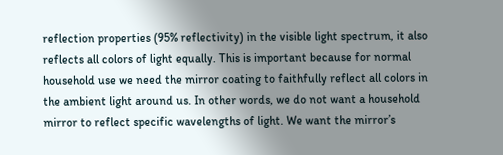reflection properties (95% reflectivity) in the visible light spectrum, it also reflects all colors of light equally. This is important because for normal household use we need the mirror coating to faithfully reflect all colors in the ambient light around us. In other words, we do not want a household mirror to reflect specific wavelengths of light. We want the mirror’s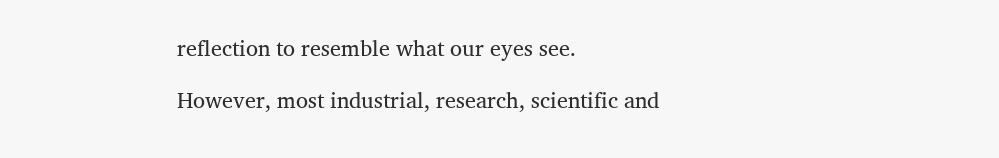reflection to resemble what our eyes see.

However, most industrial, research, scientific and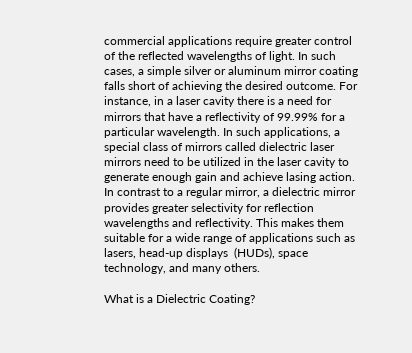commercial applications require greater control of the reflected wavelengths of light. In such cases, a simple silver or aluminum mirror coating falls short of achieving the desired outcome. For instance, in a laser cavity there is a need for mirrors that have a reflectivity of 99.99% for a particular wavelength. In such applications, a special class of mirrors called dielectric laser mirrors need to be utilized in the laser cavity to generate enough gain and achieve lasing action. In contrast to a regular mirror, a dielectric mirror provides greater selectivity for reflection wavelengths and reflectivity. This makes them suitable for a wide range of applications such as lasers, head-up displays  (HUDs), space technology, and many others.

What is a Dielectric Coating?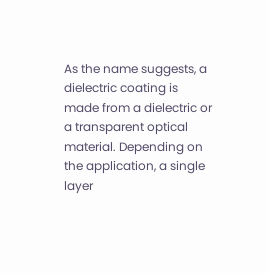As the name suggests, a dielectric coating is made from a dielectric or a transparent optical material. Depending on the application, a single layer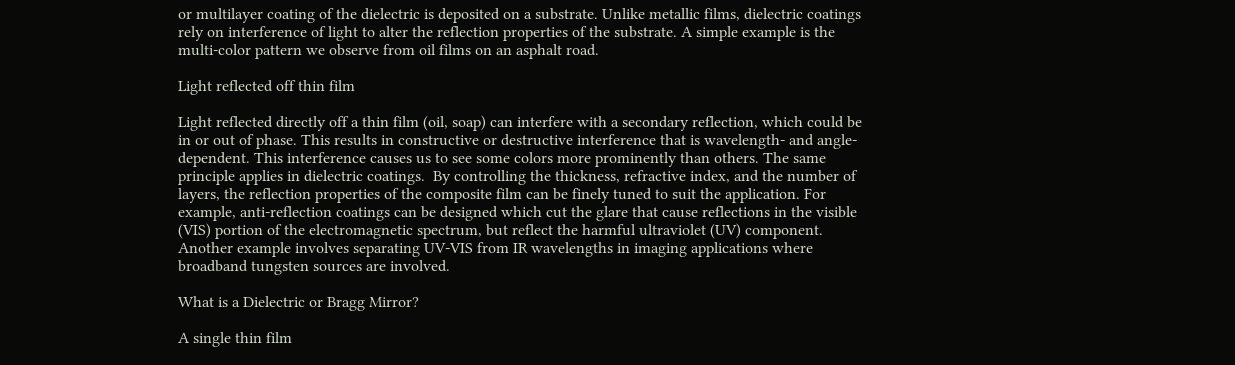or multilayer coating of the dielectric is deposited on a substrate. Unlike metallic films, dielectric coatings rely on interference of light to alter the reflection properties of the substrate. A simple example is the multi-color pattern we observe from oil films on an asphalt road.

Light reflected off thin film

Light reflected directly off a thin film (oil, soap) can interfere with a secondary reflection, which could be in or out of phase. This results in constructive or destructive interference that is wavelength- and angle-dependent. This interference causes us to see some colors more prominently than others. The same principle applies in dielectric coatings.  By controlling the thickness, refractive index, and the number of layers, the reflection properties of the composite film can be finely tuned to suit the application. For example, anti-reflection coatings can be designed which cut the glare that cause reflections in the visible (VIS) portion of the electromagnetic spectrum, but reflect the harmful ultraviolet (UV) component. Another example involves separating UV-VIS from IR wavelengths in imaging applications where broadband tungsten sources are involved.

What is a Dielectric or Bragg Mirror?

A single thin film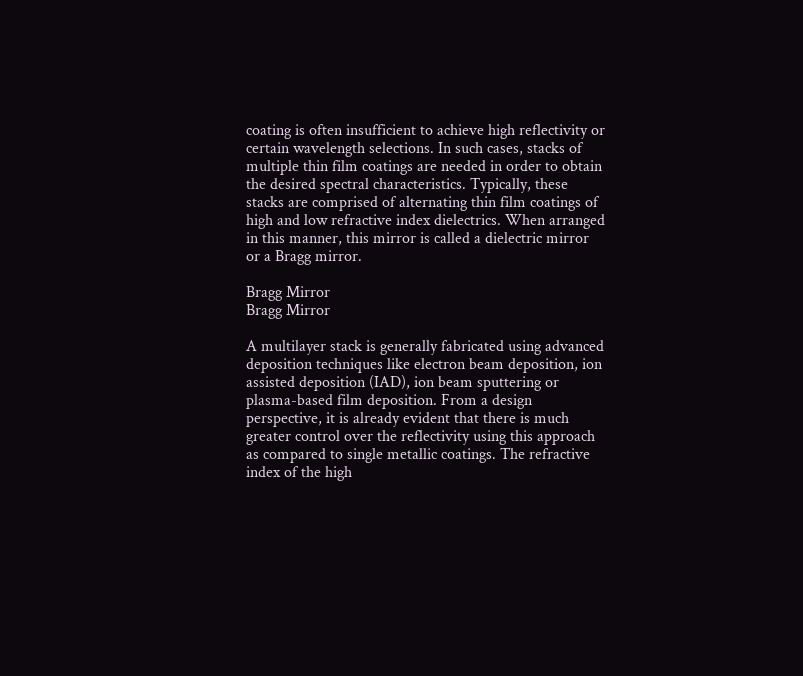coating is often insufficient to achieve high reflectivity or certain wavelength selections. In such cases, stacks of multiple thin film coatings are needed in order to obtain the desired spectral characteristics. Typically, these stacks are comprised of alternating thin film coatings of high and low refractive index dielectrics. When arranged in this manner, this mirror is called a dielectric mirror or a Bragg mirror.

Bragg Mirror
Bragg Mirror

A multilayer stack is generally fabricated using advanced deposition techniques like electron beam deposition, ion assisted deposition (IAD), ion beam sputtering or plasma-based film deposition. From a design perspective, it is already evident that there is much greater control over the reflectivity using this approach as compared to single metallic coatings. The refractive index of the high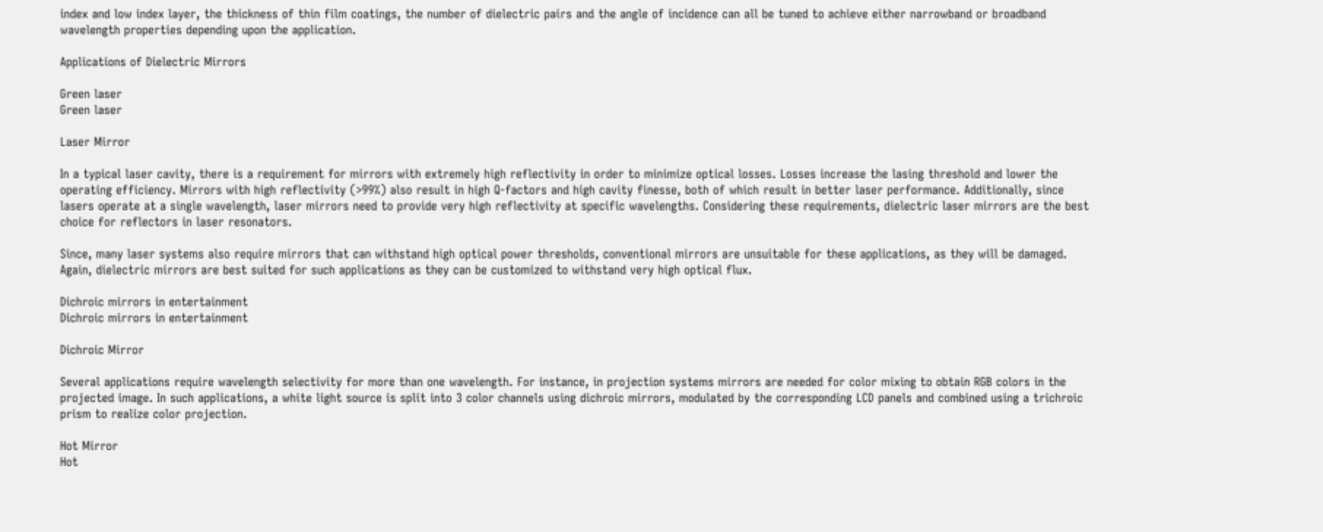index and low index layer, the thickness of thin film coatings, the number of dielectric pairs and the angle of incidence can all be tuned to achieve either narrowband or broadband wavelength properties depending upon the application.

Applications of Dielectric Mirrors

Green laser
Green laser

Laser Mirror

In a typical laser cavity, there is a requirement for mirrors with extremely high reflectivity in order to minimize optical losses. Losses increase the lasing threshold and lower the operating efficiency. Mirrors with high reflectivity (>99%) also result in high Q-factors and high cavity finesse, both of which result in better laser performance. Additionally, since lasers operate at a single wavelength, laser mirrors need to provide very high reflectivity at specific wavelengths. Considering these requirements, dielectric laser mirrors are the best choice for reflectors in laser resonators.

Since, many laser systems also require mirrors that can withstand high optical power thresholds, conventional mirrors are unsuitable for these applications, as they will be damaged. Again, dielectric mirrors are best suited for such applications as they can be customized to withstand very high optical flux.

Dichroic mirrors in entertainment
Dichroic mirrors in entertainment

Dichroic Mirror

Several applications require wavelength selectivity for more than one wavelength. For instance, in projection systems mirrors are needed for color mixing to obtain RGB colors in the projected image. In such applications, a white light source is split into 3 color channels using dichroic mirrors, modulated by the corresponding LCD panels and combined using a trichroic prism to realize color projection.

Hot Mirror
Hot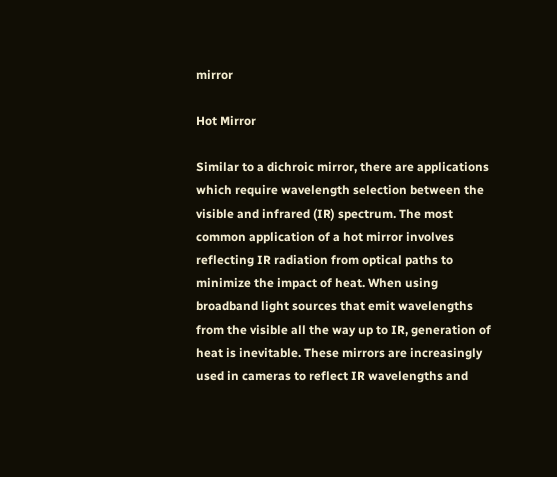mirror

Hot Mirror

Similar to a dichroic mirror, there are applications which require wavelength selection between the visible and infrared (IR) spectrum. The most common application of a hot mirror involves reflecting IR radiation from optical paths to minimize the impact of heat. When using broadband light sources that emit wavelengths from the visible all the way up to IR, generation of heat is inevitable. These mirrors are increasingly used in cameras to reflect IR wavelengths and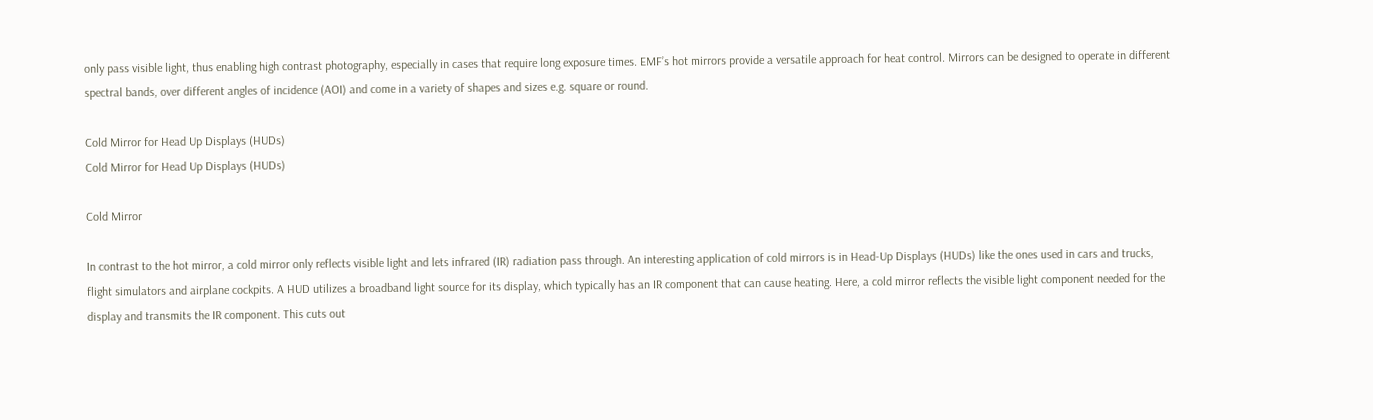only pass visible light, thus enabling high contrast photography, especially in cases that require long exposure times. EMF’s hot mirrors provide a versatile approach for heat control. Mirrors can be designed to operate in different spectral bands, over different angles of incidence (AOI) and come in a variety of shapes and sizes e.g. square or round.

Cold Mirror for Head Up Displays (HUDs)
Cold Mirror for Head Up Displays (HUDs)

Cold Mirror

In contrast to the hot mirror, a cold mirror only reflects visible light and lets infrared (IR) radiation pass through. An interesting application of cold mirrors is in Head-Up Displays (HUDs) like the ones used in cars and trucks, flight simulators and airplane cockpits. A HUD utilizes a broadband light source for its display, which typically has an IR component that can cause heating. Here, a cold mirror reflects the visible light component needed for the display and transmits the IR component. This cuts out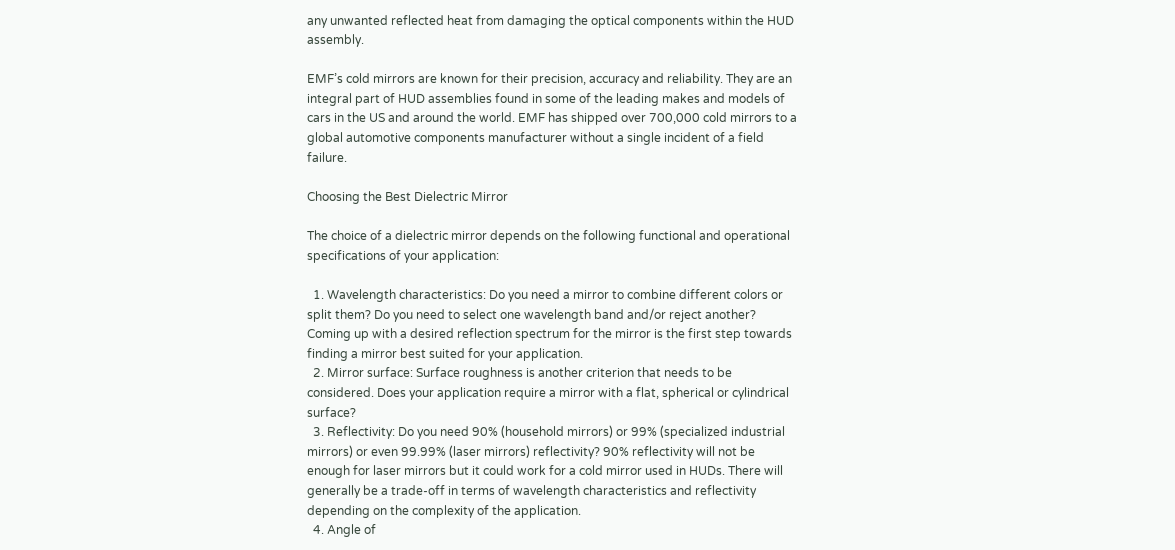any unwanted reflected heat from damaging the optical components within the HUD assembly.

EMF’s cold mirrors are known for their precision, accuracy and reliability. They are an integral part of HUD assemblies found in some of the leading makes and models of cars in the US and around the world. EMF has shipped over 700,000 cold mirrors to a global automotive components manufacturer without a single incident of a field failure.

Choosing the Best Dielectric Mirror

The choice of a dielectric mirror depends on the following functional and operational specifications of your application:

  1. Wavelength characteristics: Do you need a mirror to combine different colors or split them? Do you need to select one wavelength band and/or reject another? Coming up with a desired reflection spectrum for the mirror is the first step towards finding a mirror best suited for your application.
  2. Mirror surface: Surface roughness is another criterion that needs to be considered. Does your application require a mirror with a flat, spherical or cylindrical surface?
  3. Reflectivity: Do you need 90% (household mirrors) or 99% (specialized industrial mirrors) or even 99.99% (laser mirrors) reflectivity? 90% reflectivity will not be enough for laser mirrors but it could work for a cold mirror used in HUDs. There will generally be a trade-off in terms of wavelength characteristics and reflectivity depending on the complexity of the application.
  4. Angle of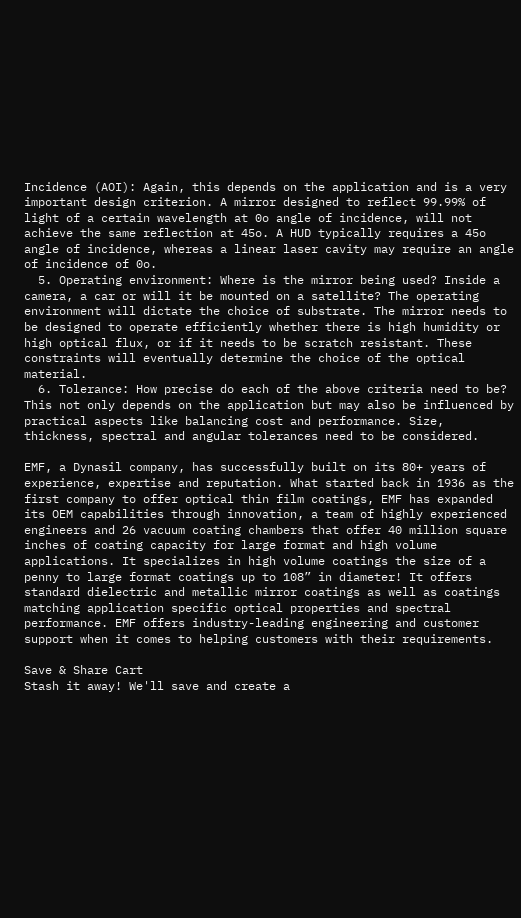Incidence (AOI): Again, this depends on the application and is a very important design criterion. A mirror designed to reflect 99.99% of light of a certain wavelength at 0o angle of incidence, will not achieve the same reflection at 45o. A HUD typically requires a 45o angle of incidence, whereas a linear laser cavity may require an angle of incidence of 0o.
  5. Operating environment: Where is the mirror being used? Inside a camera, a car or will it be mounted on a satellite? The operating environment will dictate the choice of substrate. The mirror needs to be designed to operate efficiently whether there is high humidity or high optical flux, or if it needs to be scratch resistant. These constraints will eventually determine the choice of the optical material.
  6. Tolerance: How precise do each of the above criteria need to be? This not only depends on the application but may also be influenced by practical aspects like balancing cost and performance. Size, thickness, spectral and angular tolerances need to be considered.

EMF, a Dynasil company, has successfully built on its 80+ years of experience, expertise and reputation. What started back in 1936 as the first company to offer optical thin film coatings, EMF has expanded its OEM capabilities through innovation, a team of highly experienced engineers and 26 vacuum coating chambers that offer 40 million square inches of coating capacity for large format and high volume applications. It specializes in high volume coatings the size of a penny to large format coatings up to 108” in diameter! It offers standard dielectric and metallic mirror coatings as well as coatings matching application specific optical properties and spectral performance. EMF offers industry-leading engineering and customer support when it comes to helping customers with their requirements.

Save & Share Cart
Stash it away! We'll save and create a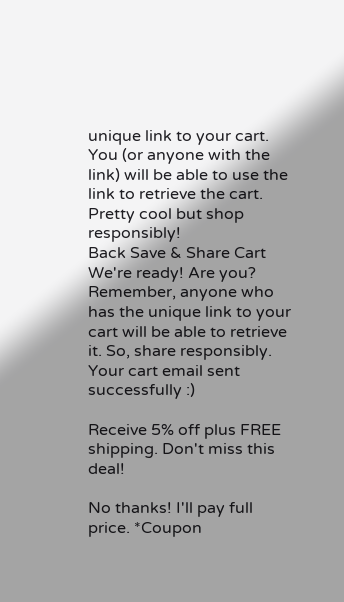unique link to your cart. You (or anyone with the link) will be able to use the link to retrieve the cart. Pretty cool but shop responsibly!
Back Save & Share Cart
We're ready! Are you? Remember, anyone who has the unique link to your cart will be able to retrieve it. So, share responsibly.
Your cart email sent successfully :)

Receive 5% off plus FREE shipping. Don't miss this deal!

No thanks! I'll pay full price. *Coupon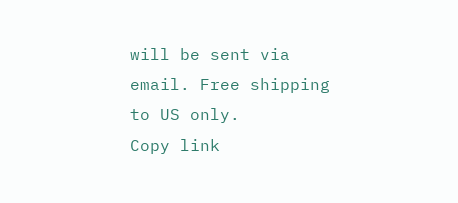will be sent via email. Free shipping to US only.
Copy link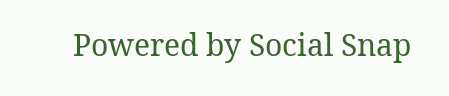Powered by Social Snap